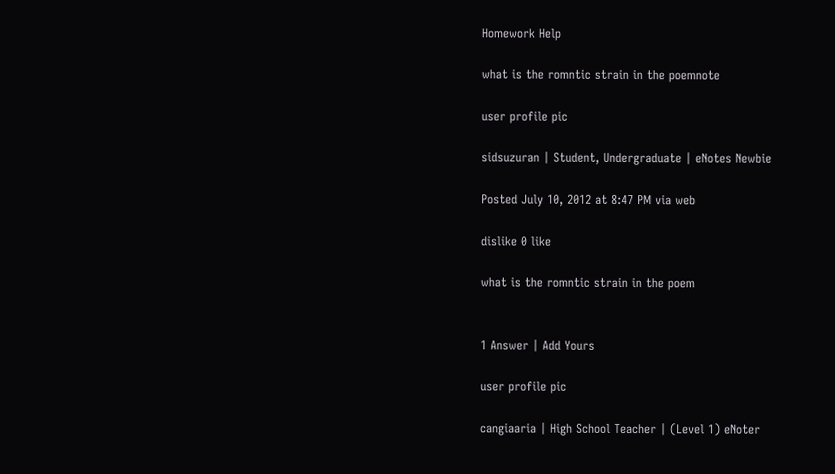Homework Help

what is the romntic strain in the poemnote

user profile pic

sidsuzuran | Student, Undergraduate | eNotes Newbie

Posted July 10, 2012 at 8:47 PM via web

dislike 0 like

what is the romntic strain in the poem


1 Answer | Add Yours

user profile pic

cangiaaria | High School Teacher | (Level 1) eNoter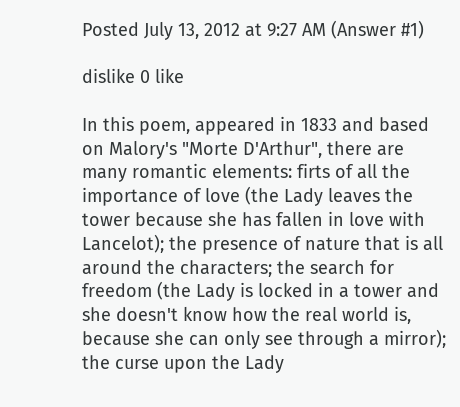Posted July 13, 2012 at 9:27 AM (Answer #1)

dislike 0 like

In this poem, appeared in 1833 and based on Malory's "Morte D'Arthur", there are many romantic elements: firts of all the importance of love (the Lady leaves the tower because she has fallen in love with Lancelot); the presence of nature that is all around the characters; the search for freedom (the Lady is locked in a tower and she doesn't know how the real world is, because she can only see through a mirror); the curse upon the Lady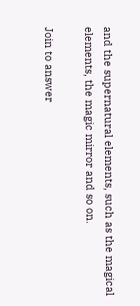and the supernatural elements, such as the magical elements, the magic mirror and so on.

Join to answer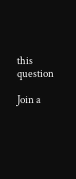this question

Join a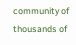community of thousands of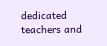dedicated teachers and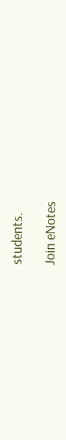students.

Join eNotes